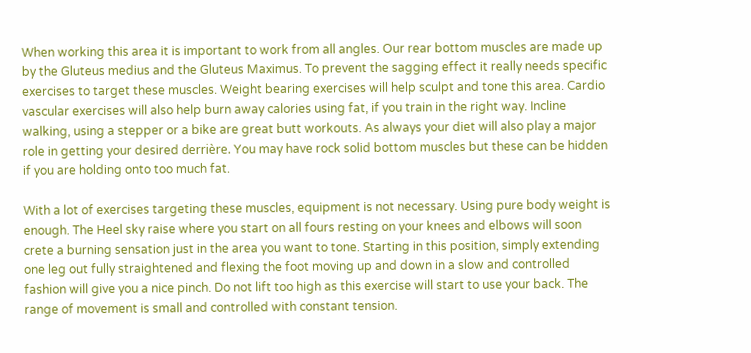When working this area it is important to work from all angles. Our rear bottom muscles are made up by the Gluteus medius and the Gluteus Maximus. To prevent the sagging effect it really needs specific exercises to target these muscles. Weight bearing exercises will help sculpt and tone this area. Cardio vascular exercises will also help burn away calories using fat, if you train in the right way. Incline walking, using a stepper or a bike are great butt workouts. As always your diet will also play a major role in getting your desired derrière. You may have rock solid bottom muscles but these can be hidden if you are holding onto too much fat.

With a lot of exercises targeting these muscles, equipment is not necessary. Using pure body weight is enough. The Heel sky raise where you start on all fours resting on your knees and elbows will soon crete a burning sensation just in the area you want to tone. Starting in this position, simply extending one leg out fully straightened and flexing the foot moving up and down in a slow and controlled fashion will give you a nice pinch. Do not lift too high as this exercise will start to use your back. The range of movement is small and controlled with constant tension.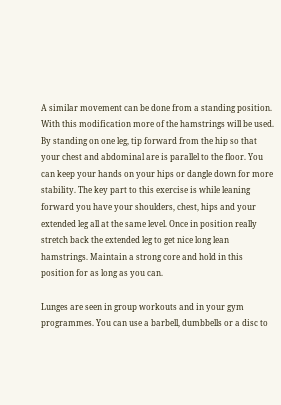A similar movement can be done from a standing position. With this modification more of the hamstrings will be used. By standing on one leg, tip forward from the hip so that your chest and abdominal are is parallel to the floor. You can keep your hands on your hips or dangle down for more stability. The key part to this exercise is while leaning forward you have your shoulders, chest, hips and your extended leg all at the same level. Once in position really stretch back the extended leg to get nice long lean hamstrings. Maintain a strong core and hold in this position for as long as you can.

Lunges are seen in group workouts and in your gym programmes. You can use a barbell, dumbbells or a disc to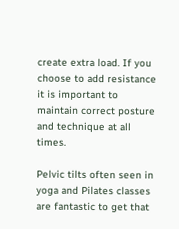create extra load. If you choose to add resistance it is important to maintain correct posture and technique at all times.

Pelvic tilts often seen in yoga and Pilates classes are fantastic to get that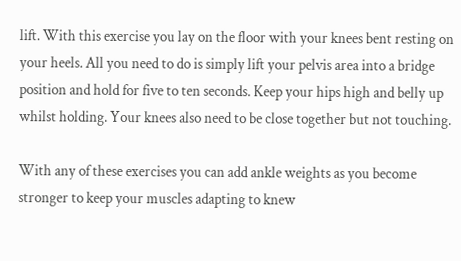lift. With this exercise you lay on the floor with your knees bent resting on your heels. All you need to do is simply lift your pelvis area into a bridge position and hold for five to ten seconds. Keep your hips high and belly up whilst holding. Your knees also need to be close together but not touching.

With any of these exercises you can add ankle weights as you become stronger to keep your muscles adapting to knew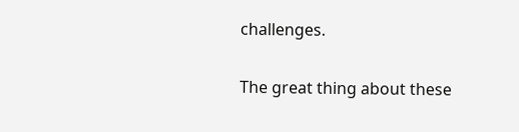challenges.

The great thing about these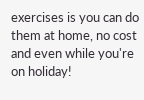exercises is you can do them at home, no cost and even while you're on holiday!